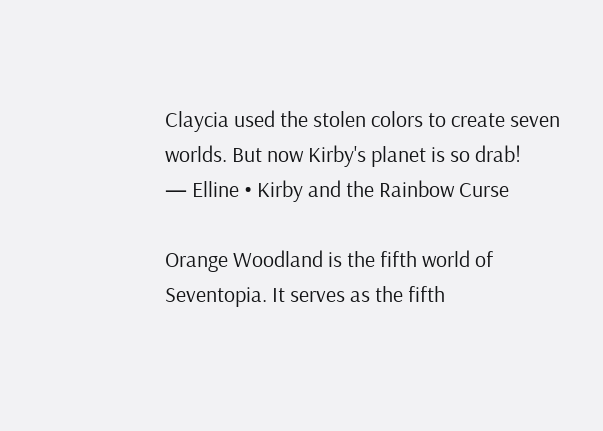Claycia used the stolen colors to create seven worlds. But now Kirby's planet is so drab!
— Elline • Kirby and the Rainbow Curse

Orange Woodland is the fifth world of Seventopia. It serves as the fifth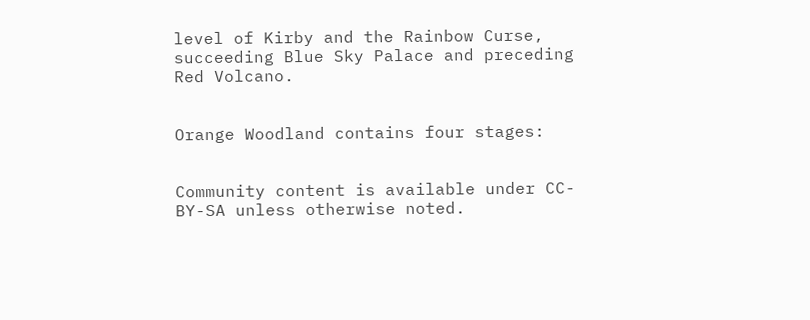level of Kirby and the Rainbow Curse, succeeding Blue Sky Palace and preceding Red Volcano.


Orange Woodland contains four stages:


Community content is available under CC-BY-SA unless otherwise noted.